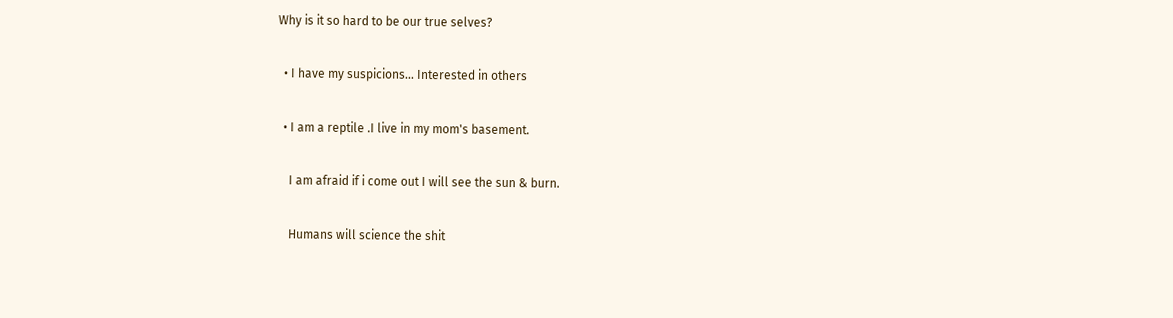Why is it so hard to be our true selves?

  • I have my suspicions... Interested in others

  • I am a reptile .I live in my mom's basement.

    I am afraid if i come out I will see the sun & burn.

    Humans will science the shit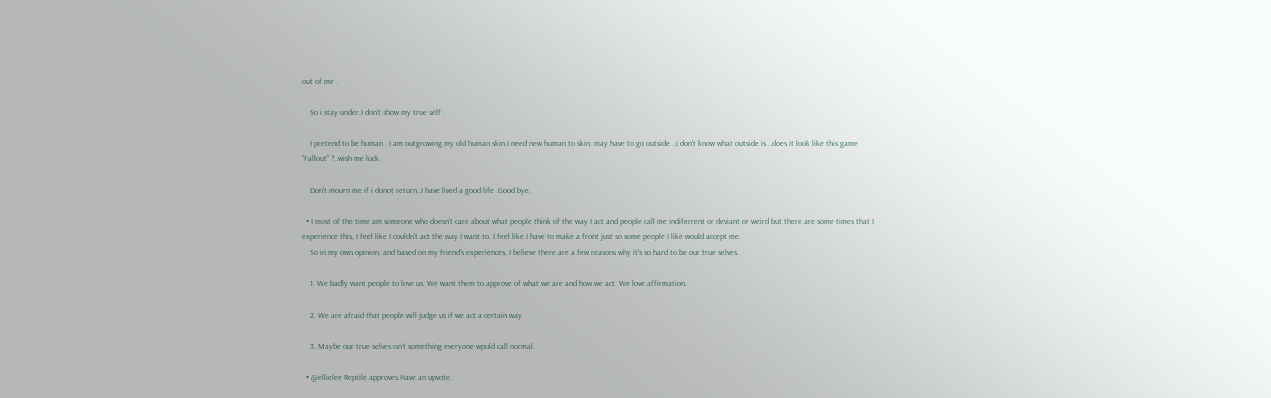out of me .

    So i stay under.I don't show my true self .

    I pretend to be human . I am outgrowing my old human skin.I need new human to skin. may have to go outside ..i don't know what outside is ..does it look like this game "Fallout" ?..wish me luck.

    Don't mourn me if i donot return..I have lived a good life .Good bye.

  • I most of the time am someone who doesn't care about what people think of the way I act and people call me indiferrent or deviant or weird but there are some times that I experience this, I feel like I couldn't act the way I want to. I feel like I have to make a front just so some people I like would accept me.
    So in my own opinion, and based on my friend's experiences, I believe there are a few reasons why it's so hard to be our true selves.

    1. We badly want people to love us. We want them to approve of what we are and how we act. We love affirmation.

    2. We are afraid that people will judge us if we act a certain way.

    3. Maybe our true selves isn't something everyone wpuld call normal.

  • @ellielee Reptile approves.Have an upvote.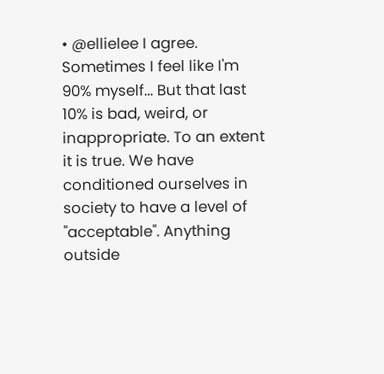• @ellielee I agree. Sometimes I feel like I'm 90% myself... But that last 10% is bad, weird, or inappropriate. To an extent it is true. We have conditioned ourselves in society to have a level of "acceptable". Anything outside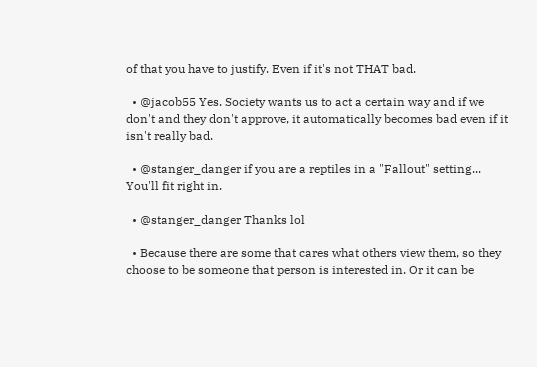of that you have to justify. Even if it's not THAT bad.

  • @jacob55 Yes. Society wants us to act a certain way and if we don't and they don't approve, it automatically becomes bad even if it isn't really bad.

  • @stanger_danger if you are a reptiles in a "Fallout" setting... You'll fit right in.

  • @stanger_danger Thanks lol

  • Because there are some that cares what others view them, so they choose to be someone that person is interested in. Or it can be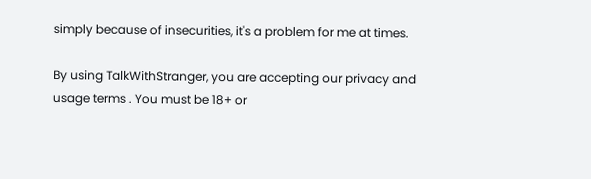simply because of insecurities, it's a problem for me at times.

By using TalkWithStranger, you are accepting our privacy and usage terms . You must be 18+ or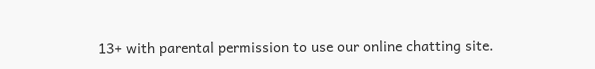13+ with parental permission to use our online chatting site.